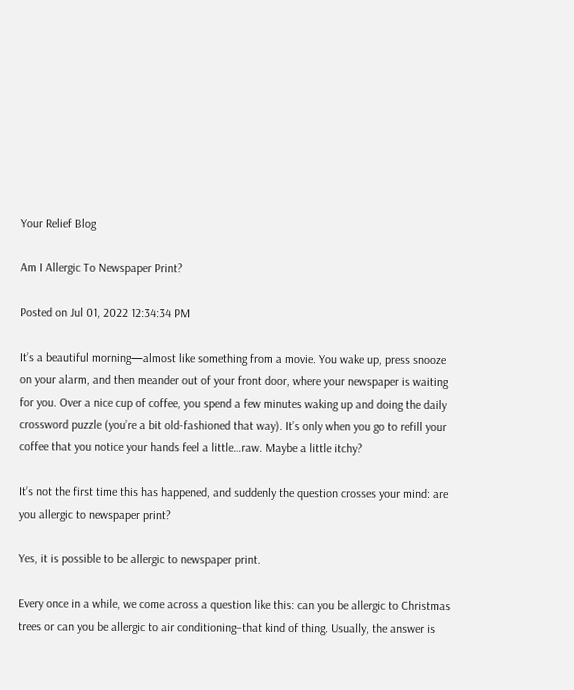Your Relief Blog

Am I Allergic To Newspaper Print?

Posted on Jul 01, 2022 12:34:34 PM

It’s a beautiful morning—almost like something from a movie. You wake up, press snooze on your alarm, and then meander out of your front door, where your newspaper is waiting for you. Over a nice cup of coffee, you spend a few minutes waking up and doing the daily crossword puzzle (you’re a bit old-fashioned that way). It’s only when you go to refill your coffee that you notice your hands feel a little…raw. Maybe a little itchy?

It’s not the first time this has happened, and suddenly the question crosses your mind: are you allergic to newspaper print?

Yes, it is possible to be allergic to newspaper print.

Every once in a while, we come across a question like this: can you be allergic to Christmas trees or can you be allergic to air conditioning–that kind of thing. Usually, the answer is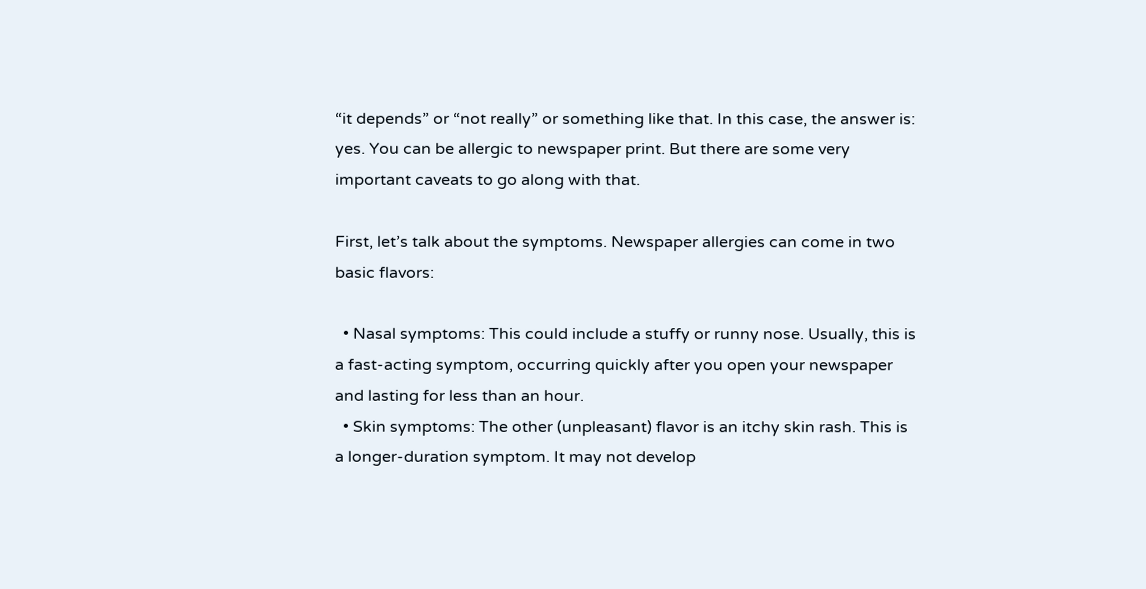“it depends” or “not really” or something like that. In this case, the answer is: yes. You can be allergic to newspaper print. But there are some very important caveats to go along with that.

First, let’s talk about the symptoms. Newspaper allergies can come in two basic flavors:

  • Nasal symptoms: This could include a stuffy or runny nose. Usually, this is a fast-acting symptom, occurring quickly after you open your newspaper and lasting for less than an hour.
  • Skin symptoms: The other (unpleasant) flavor is an itchy skin rash. This is a longer-duration symptom. It may not develop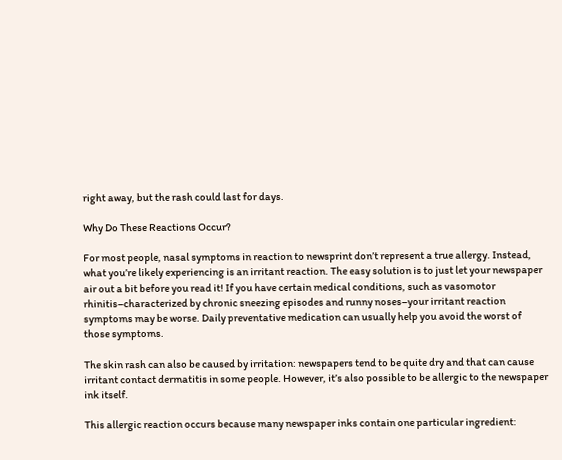right away, but the rash could last for days.

Why Do These Reactions Occur?

For most people, nasal symptoms in reaction to newsprint don’t represent a true allergy. Instead, what you’re likely experiencing is an irritant reaction. The easy solution is to just let your newspaper air out a bit before you read it! If you have certain medical conditions, such as vasomotor rhinitis–characterized by chronic sneezing episodes and runny noses–your irritant reaction symptoms may be worse. Daily preventative medication can usually help you avoid the worst of those symptoms.

The skin rash can also be caused by irritation: newspapers tend to be quite dry and that can cause irritant contact dermatitis in some people. However, it’s also possible to be allergic to the newspaper ink itself.

This allergic reaction occurs because many newspaper inks contain one particular ingredient: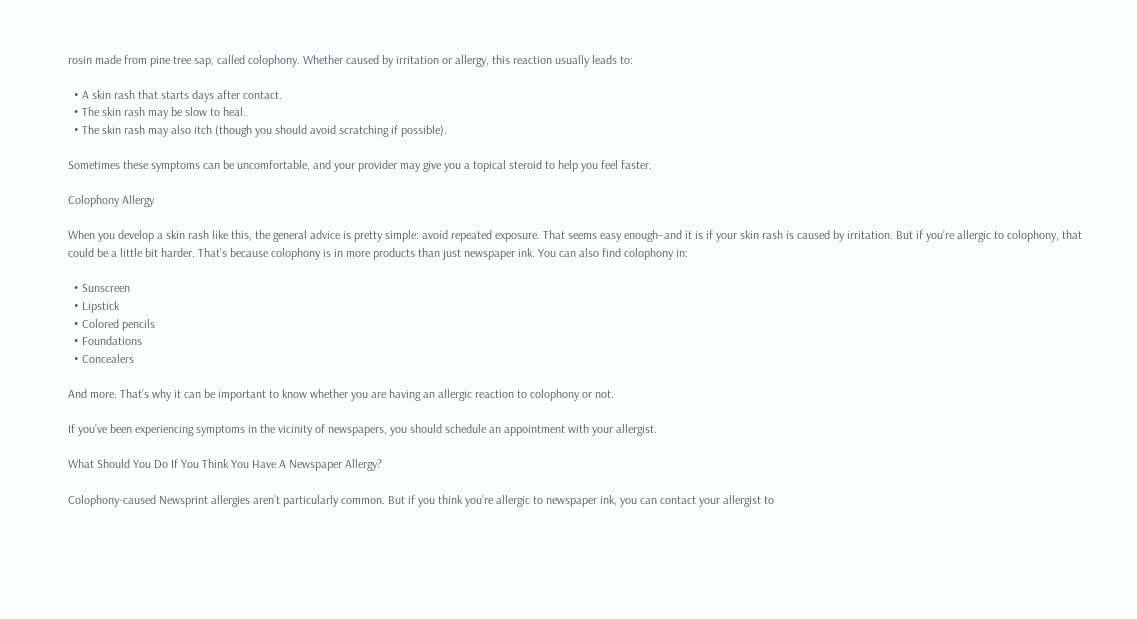rosin made from pine tree sap, called colophony. Whether caused by irritation or allergy, this reaction usually leads to:

  • A skin rash that starts days after contact.
  • The skin rash may be slow to heal.
  • The skin rash may also itch (though you should avoid scratching if possible).

Sometimes these symptoms can be uncomfortable, and your provider may give you a topical steroid to help you feel faster.

Colophony Allergy

When you develop a skin rash like this, the general advice is pretty simple: avoid repeated exposure. That seems easy enough–and it is if your skin rash is caused by irritation. But if you’re allergic to colophony, that could be a little bit harder. That’s because colophony is in more products than just newspaper ink. You can also find colophony in:

  • Sunscreen
  • Lipstick
  • Colored pencils
  • Foundations
  • Concealers

And more. That’s why it can be important to know whether you are having an allergic reaction to colophony or not.

If you’ve been experiencing symptoms in the vicinity of newspapers, you should schedule an appointment with your allergist.

What Should You Do If You Think You Have A Newspaper Allergy?

Colophony-caused Newsprint allergies aren’t particularly common. But if you think you’re allergic to newspaper ink, you can contact your allergist to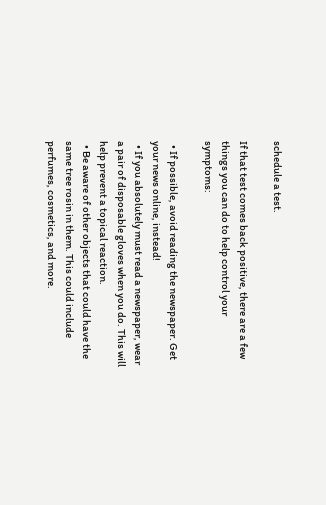schedule a test.

If that test comes back positive, there are a few things you can do to help control your symptoms:

  • If possible, avoid reading the newspaper. Get your news online, instead!
  • If you absolutely must read a newspaper, wear a pair of disposable gloves when you do. This will help prevent a topical reaction.
  • Be aware of other objects that could have the same tree rosin in them. This could include perfumes, cosmetics, and more.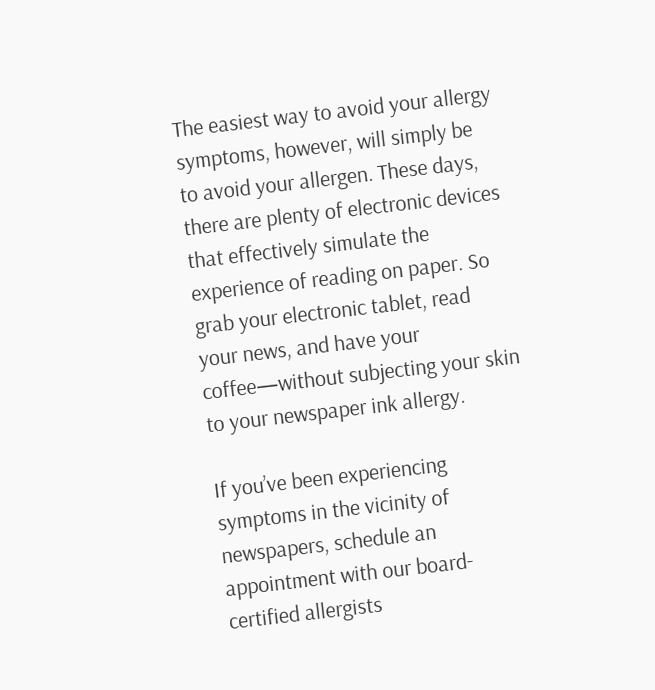The easiest way to avoid your allergy symptoms, however, will simply be to avoid your allergen. These days, there are plenty of electronic devices that effectively simulate the experience of reading on paper. So grab your electronic tablet, read your news, and have your coffee—without subjecting your skin to your newspaper ink allergy.

If you’ve been experiencing symptoms in the vicinity of newspapers, schedule an appointment with our board-certified allergists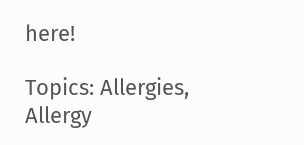here!

Topics: Allergies, Allergy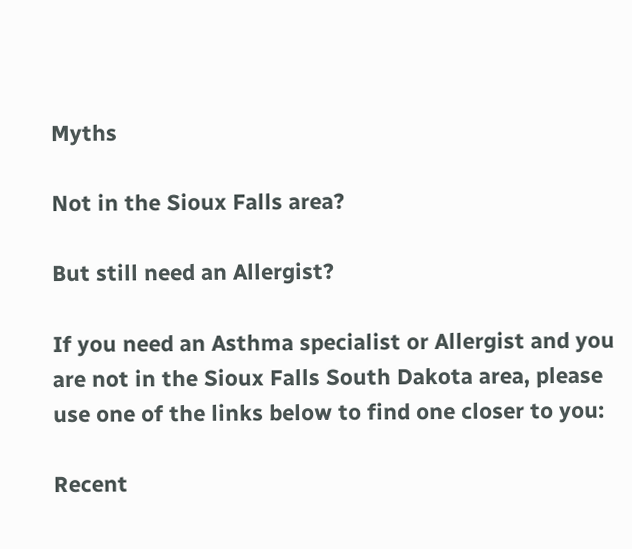Myths

Not in the Sioux Falls area?

But still need an Allergist?

If you need an Asthma specialist or Allergist and you are not in the Sioux Falls South Dakota area, please use one of the links below to find one closer to you:

Recent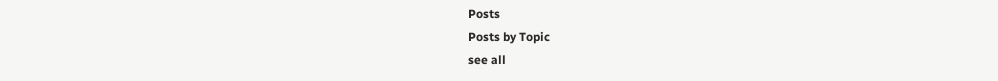Posts
Posts by Topic
see all